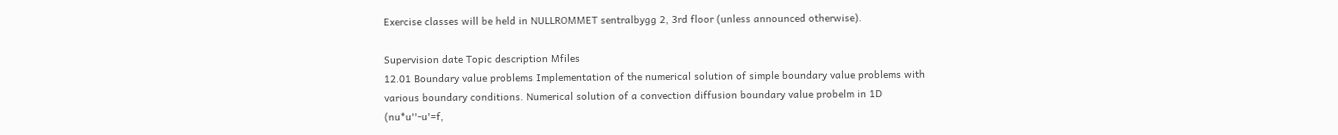Exercise classes will be held in NULLROMMET sentralbygg 2, 3rd floor (unless announced otherwise).

Supervision date Topic description Mfiles
12.01 Boundary value problems Implementation of the numerical solution of simple boundary value problems with various boundary conditions. Numerical solution of a convection diffusion boundary value probelm in 1D (nu*u''-u'=f,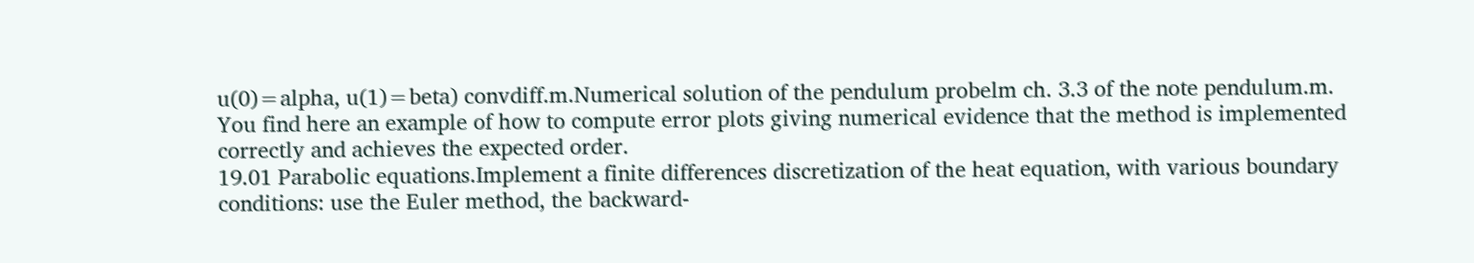u(0)=alpha, u(1)=beta) convdiff.m.Numerical solution of the pendulum probelm ch. 3.3 of the note pendulum.m. You find here an example of how to compute error plots giving numerical evidence that the method is implemented correctly and achieves the expected order.
19.01 Parabolic equations.Implement a finite differences discretization of the heat equation, with various boundary conditions: use the Euler method, the backward-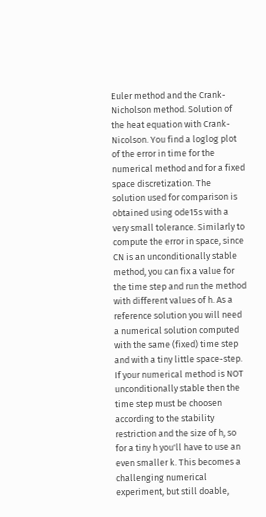Euler method and the Crank-Nicholson method. Solution of the heat equation with Crank-Nicolson. You find a loglog plot of the error in time for the numerical method and for a fixed space discretization. The solution used for comparison is obtained using ode15s with a very small tolerance. Similarly to compute the error in space, since CN is an unconditionally stable method, you can fix a value for the time step and run the method with different values of h. As a reference solution you will need a numerical solution computed with the same (fixed) time step and with a tiny little space-step. If your numerical method is NOT unconditionally stable then the time step must be choosen according to the stability restriction and the size of h, so for a tiny h you'll have to use an even smaller k. This becomes a challenging numerical experiment, but still doable,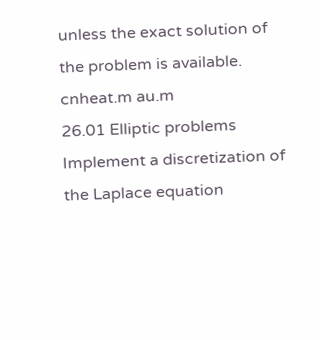unless the exact solution of the problem is available. cnheat.m au.m
26.01 Elliptic problems Implement a discretization of the Laplace equation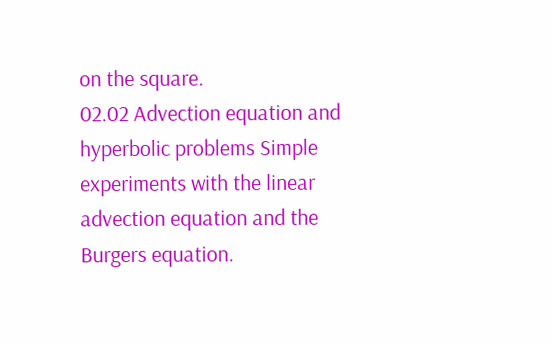on the square.
02.02 Advection equation and hyperbolic problems Simple experiments with the linear advection equation and the Burgers equation.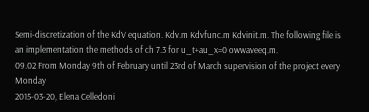Semi-discretization of the KdV equation. Kdv.m Kdvfunc.m Kdvinit.m. The following file is an implementation the methods of ch 7.3 for u_t+au_x=0 owwaveeq.m.
09.02 From Monday 9th of February until 23rd of March supervision of the project every Monday
2015-03-20, Elena Celledoni